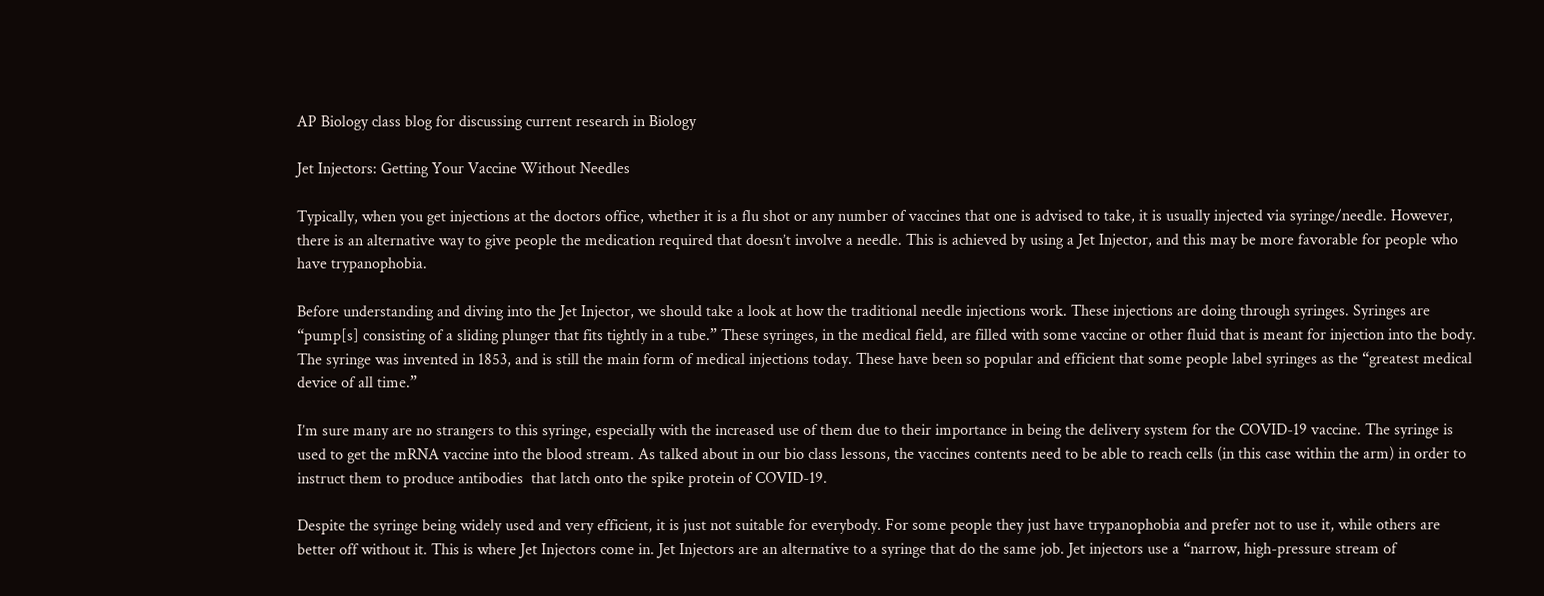AP Biology class blog for discussing current research in Biology

Jet Injectors: Getting Your Vaccine Without Needles

Typically, when you get injections at the doctors office, whether it is a flu shot or any number of vaccines that one is advised to take, it is usually injected via syringe/needle. However, there is an alternative way to give people the medication required that doesn’t involve a needle. This is achieved by using a Jet Injector, and this may be more favorable for people who have trypanophobia.

Before understanding and diving into the Jet Injector, we should take a look at how the traditional needle injections work. These injections are doing through syringes. Syringes are “pump[s] consisting of a sliding plunger that fits tightly in a tube.” These syringes, in the medical field, are filled with some vaccine or other fluid that is meant for injection into the body. The syringe was invented in 1853, and is still the main form of medical injections today. These have been so popular and efficient that some people label syringes as the “greatest medical device of all time.”

I’m sure many are no strangers to this syringe, especially with the increased use of them due to their importance in being the delivery system for the COVID-19 vaccine. The syringe is used to get the mRNA vaccine into the blood stream. As talked about in our bio class lessons, the vaccines contents need to be able to reach cells (in this case within the arm) in order to instruct them to produce antibodies  that latch onto the spike protein of COVID-19.

Despite the syringe being widely used and very efficient, it is just not suitable for everybody. For some people they just have trypanophobia and prefer not to use it, while others are better off without it. This is where Jet Injectors come in. Jet Injectors are an alternative to a syringe that do the same job. Jet injectors use a “narrow, high-pressure stream of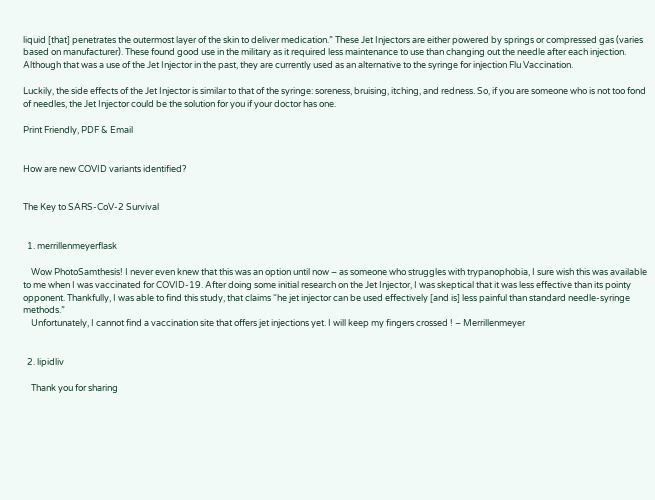liquid [that] penetrates the outermost layer of the skin to deliver medication.” These Jet Injectors are either powered by springs or compressed gas (varies based on manufacturer). These found good use in the military as it required less maintenance to use than changing out the needle after each injection. Although that was a use of the Jet Injector in the past, they are currently used as an alternative to the syringe for injection Flu Vaccination.

Luckily, the side effects of the Jet Injector is similar to that of the syringe: soreness, bruising, itching, and redness. So, if you are someone who is not too fond of needles, the Jet Injector could be the solution for you if your doctor has one.

Print Friendly, PDF & Email


How are new COVID variants identified?


The Key to SARS-CoV-2 Survival


  1. merrillenmeyerflask

    Wow PhotoSamthesis! I never even knew that this was an option until now – as someone who struggles with trypanophobia, I sure wish this was available to me when I was vaccinated for COVID-19. After doing some initial research on the Jet Injector, I was skeptical that it was less effective than its pointy opponent. Thankfully, I was able to find this study, that claims “he jet injector can be used effectively [and is] less painful than standard needle-syringe methods.”
    Unfortunately, I cannot find a vaccination site that offers jet injections yet. I will keep my fingers crossed ! – Merrillenmeyer


  2. lipidliv

    Thank you for sharing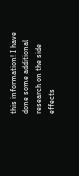this information! I have done some additional research on the side effects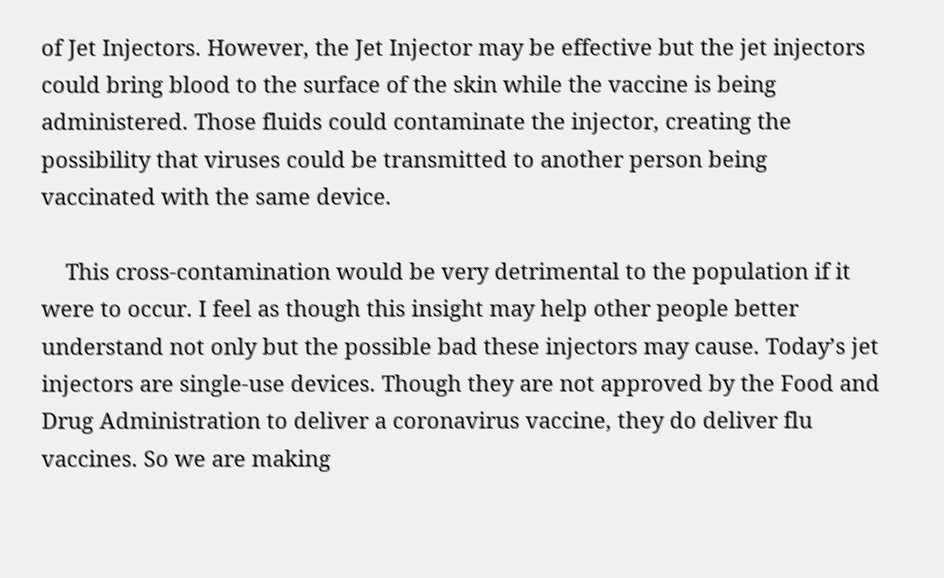of Jet Injectors. However, the Jet Injector may be effective but the jet injectors could bring blood to the surface of the skin while the vaccine is being administered. Those fluids could contaminate the injector, creating the possibility that viruses could be transmitted to another person being vaccinated with the same device.

    This cross-contamination would be very detrimental to the population if it were to occur. I feel as though this insight may help other people better understand not only but the possible bad these injectors may cause. Today’s jet injectors are single-use devices. Though they are not approved by the Food and Drug Administration to deliver a coronavirus vaccine, they do deliver flu vaccines. So we are making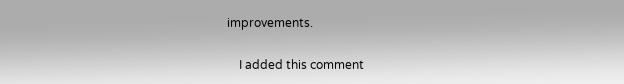improvements.

    I added this comment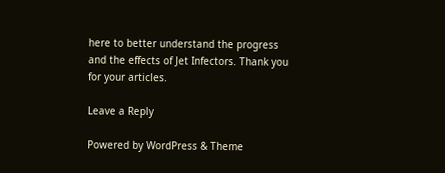here to better understand the progress and the effects of Jet Infectors. Thank you for your articles.

Leave a Reply

Powered by WordPress & Theme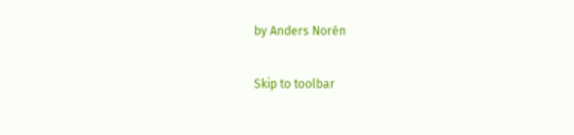by Anders Norén

Skip to toolbar